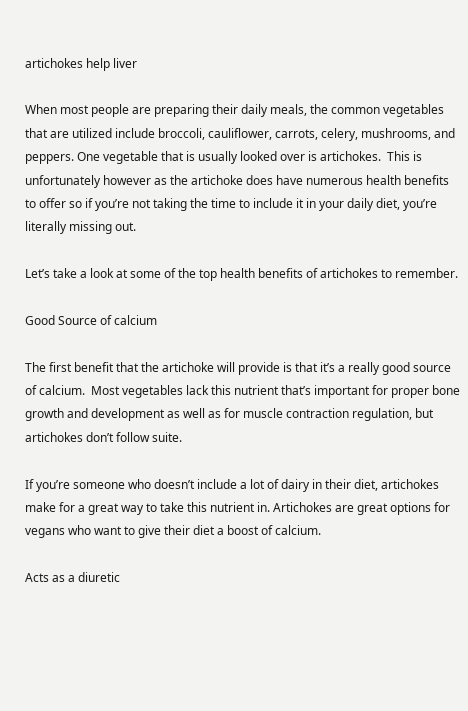artichokes help liver

When most people are preparing their daily meals, the common vegetables that are utilized include broccoli, cauliflower, carrots, celery, mushrooms, and peppers. One vegetable that is usually looked over is artichokes.  This is unfortunately however as the artichoke does have numerous health benefits to offer so if you’re not taking the time to include it in your daily diet, you’re literally missing out.

Let’s take a look at some of the top health benefits of artichokes to remember.

Good Source of calcium

The first benefit that the artichoke will provide is that it’s a really good source of calcium.  Most vegetables lack this nutrient that’s important for proper bone growth and development as well as for muscle contraction regulation, but artichokes don’t follow suite.

If you’re someone who doesn’t include a lot of dairy in their diet, artichokes make for a great way to take this nutrient in. Artichokes are great options for vegans who want to give their diet a boost of calcium.

Acts as a diuretic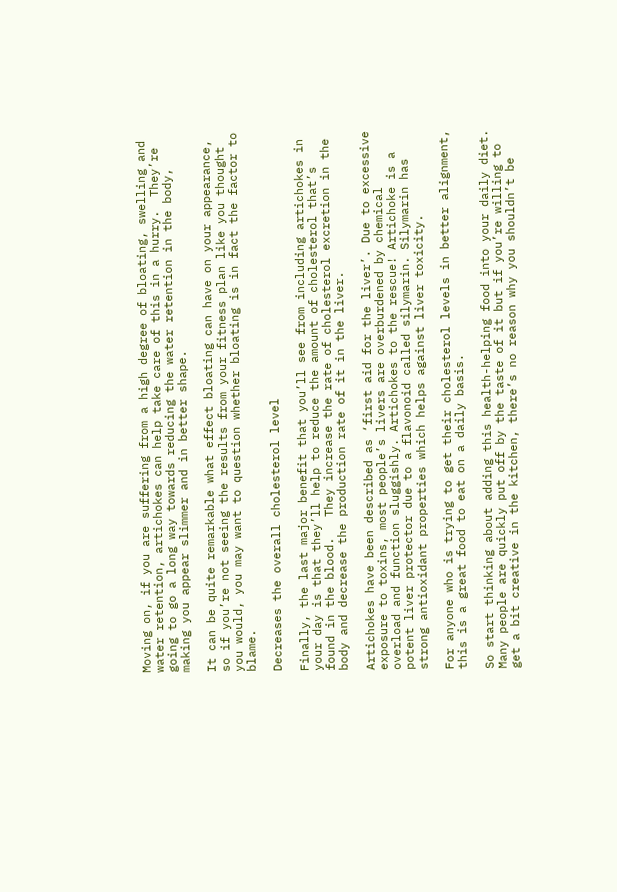Moving on, if you are suffering from a high degree of bloating, swelling and water retention, artichokes can help take care of this in a hurry.  They’re going to go a long way towards reducing the water retention in the body, making you appear slimmer and in better shape.

It can be quite remarkable what effect bloating can have on your appearance, so if you’re not seeing the results from your fitness plan like you thought you would, you may want to question whether bloating is in fact the factor to blame.

Decreases the overall cholesterol level

Finally, the last major benefit that you’ll see from including artichokes in your day is that they’ll help to reduce the amount of cholesterol that’s found in the blood.   They increase the rate of cholesterol excretion in the body and decrease the production rate of it in the liver.

Artichokes have been described as ‘first aid for the liver’. Due to excessive exposure to toxins, most people’s livers are overburdened by chemical overload and function sluggishly. Artichokes to the rescue! Artichoke is a potent liver protector due to a flavonoid called silymarin. Silymarin has strong antioxidant properties which helps against liver toxicity.

For anyone who is trying to get their cholesterol levels in better alignment, this is a great food to eat on a daily basis.

So start thinking about adding this health-helping food into your daily diet.  Many people are quickly put off by the taste of it but if you’re willing to get a bit creative in the kitchen, there’s no reason why you shouldn’t be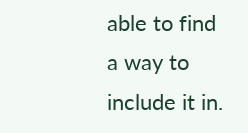able to find a way to include it in.